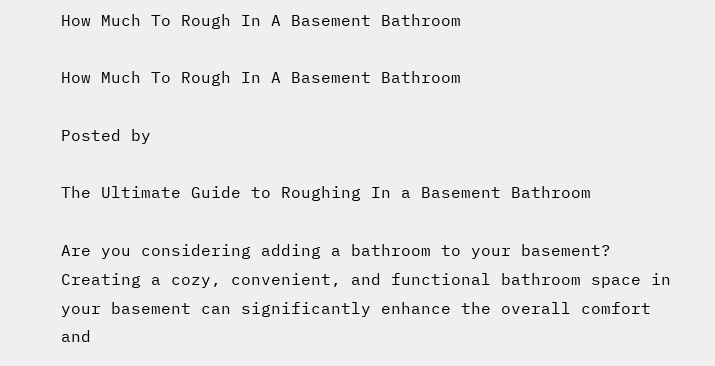How Much To Rough In A Basement Bathroom

How Much To Rough In A Basement Bathroom

Posted by

The Ultimate Guide to Roughing In a Basement Bathroom

Are you considering adding a bathroom to your basement? Creating a cozy, convenient, and functional bathroom space in your basement can significantly enhance the overall comfort and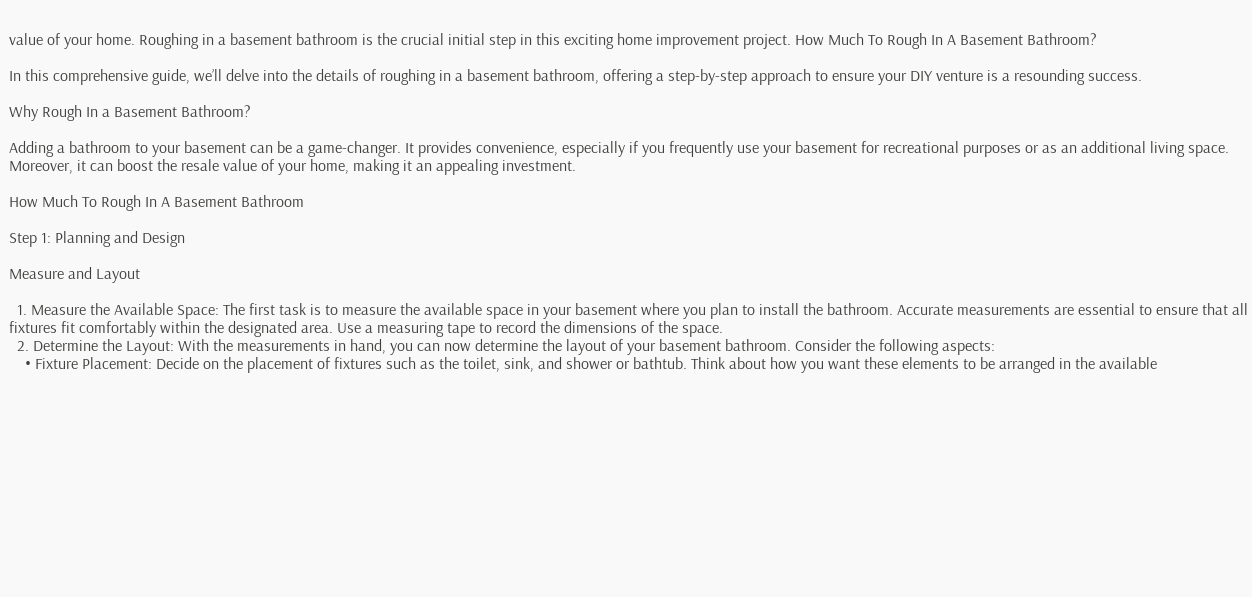value of your home. Roughing in a basement bathroom is the crucial initial step in this exciting home improvement project. How Much To Rough In A Basement Bathroom?

In this comprehensive guide, we’ll delve into the details of roughing in a basement bathroom, offering a step-by-step approach to ensure your DIY venture is a resounding success.

Why Rough In a Basement Bathroom?

Adding a bathroom to your basement can be a game-changer. It provides convenience, especially if you frequently use your basement for recreational purposes or as an additional living space. Moreover, it can boost the resale value of your home, making it an appealing investment.

How Much To Rough In A Basement Bathroom

Step 1: Planning and Design

Measure and Layout

  1. Measure the Available Space: The first task is to measure the available space in your basement where you plan to install the bathroom. Accurate measurements are essential to ensure that all fixtures fit comfortably within the designated area. Use a measuring tape to record the dimensions of the space.
  2. Determine the Layout: With the measurements in hand, you can now determine the layout of your basement bathroom. Consider the following aspects:
    • Fixture Placement: Decide on the placement of fixtures such as the toilet, sink, and shower or bathtub. Think about how you want these elements to be arranged in the available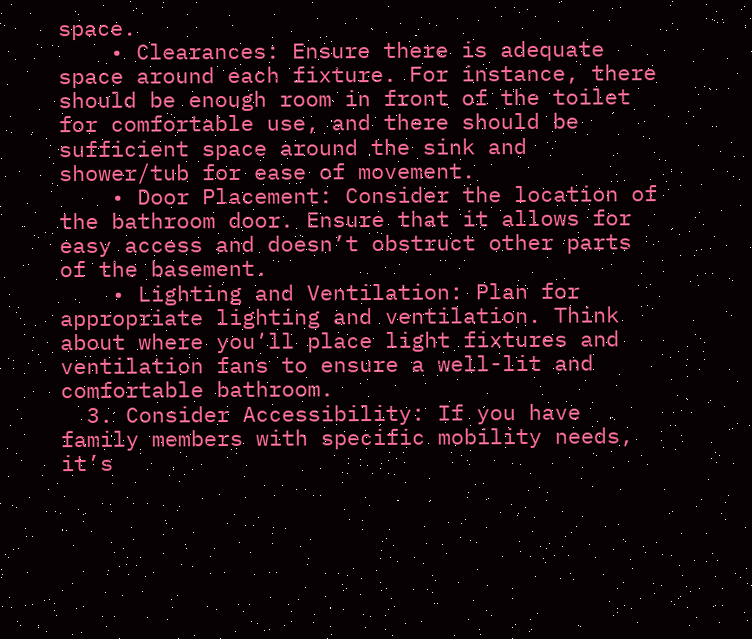space.
    • Clearances: Ensure there is adequate space around each fixture. For instance, there should be enough room in front of the toilet for comfortable use, and there should be sufficient space around the sink and shower/tub for ease of movement.
    • Door Placement: Consider the location of the bathroom door. Ensure that it allows for easy access and doesn’t obstruct other parts of the basement.
    • Lighting and Ventilation: Plan for appropriate lighting and ventilation. Think about where you’ll place light fixtures and ventilation fans to ensure a well-lit and comfortable bathroom.
  3. Consider Accessibility: If you have family members with specific mobility needs, it’s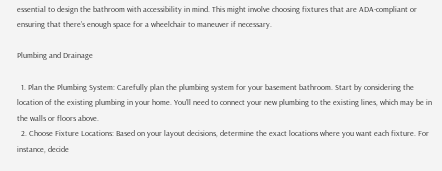essential to design the bathroom with accessibility in mind. This might involve choosing fixtures that are ADA-compliant or ensuring that there’s enough space for a wheelchair to maneuver if necessary.

Plumbing and Drainage

  1. Plan the Plumbing System: Carefully plan the plumbing system for your basement bathroom. Start by considering the location of the existing plumbing in your home. You’ll need to connect your new plumbing to the existing lines, which may be in the walls or floors above.
  2. Choose Fixture Locations: Based on your layout decisions, determine the exact locations where you want each fixture. For instance, decide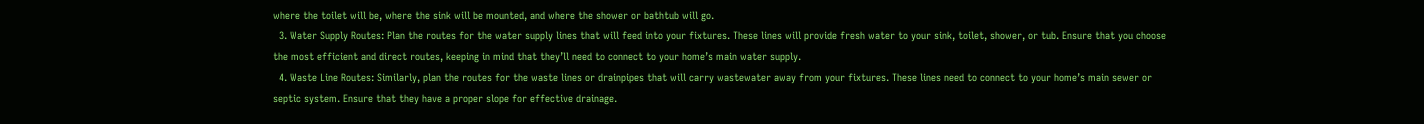where the toilet will be, where the sink will be mounted, and where the shower or bathtub will go.
  3. Water Supply Routes: Plan the routes for the water supply lines that will feed into your fixtures. These lines will provide fresh water to your sink, toilet, shower, or tub. Ensure that you choose the most efficient and direct routes, keeping in mind that they’ll need to connect to your home’s main water supply.
  4. Waste Line Routes: Similarly, plan the routes for the waste lines or drainpipes that will carry wastewater away from your fixtures. These lines need to connect to your home’s main sewer or septic system. Ensure that they have a proper slope for effective drainage.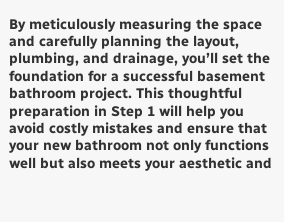By meticulously measuring the space and carefully planning the layout, plumbing, and drainage, you’ll set the foundation for a successful basement bathroom project. This thoughtful preparation in Step 1 will help you avoid costly mistakes and ensure that your new bathroom not only functions well but also meets your aesthetic and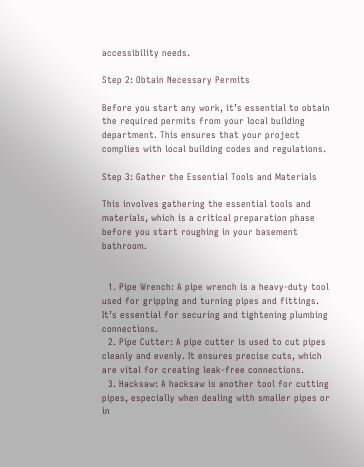accessibility needs.

Step 2: Obtain Necessary Permits

Before you start any work, it’s essential to obtain the required permits from your local building department. This ensures that your project complies with local building codes and regulations.

Step 3: Gather the Essential Tools and Materials

This involves gathering the essential tools and materials, which is a critical preparation phase before you start roughing in your basement bathroom.


  1. Pipe Wrench: A pipe wrench is a heavy-duty tool used for gripping and turning pipes and fittings. It’s essential for securing and tightening plumbing connections.
  2. Pipe Cutter: A pipe cutter is used to cut pipes cleanly and evenly. It ensures precise cuts, which are vital for creating leak-free connections.
  3. Hacksaw: A hacksaw is another tool for cutting pipes, especially when dealing with smaller pipes or in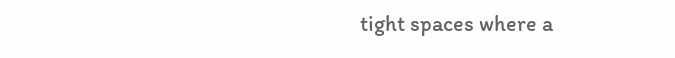tight spaces where a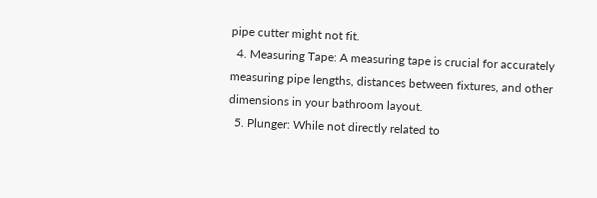pipe cutter might not fit.
  4. Measuring Tape: A measuring tape is crucial for accurately measuring pipe lengths, distances between fixtures, and other dimensions in your bathroom layout.
  5. Plunger: While not directly related to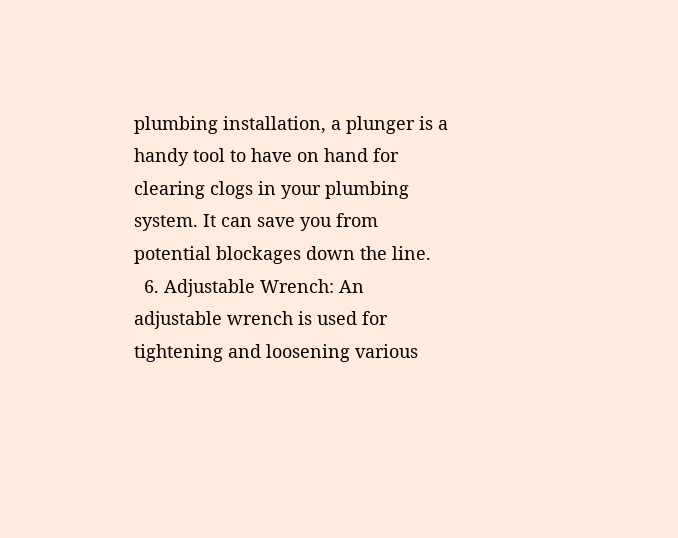plumbing installation, a plunger is a handy tool to have on hand for clearing clogs in your plumbing system. It can save you from potential blockages down the line.
  6. Adjustable Wrench: An adjustable wrench is used for tightening and loosening various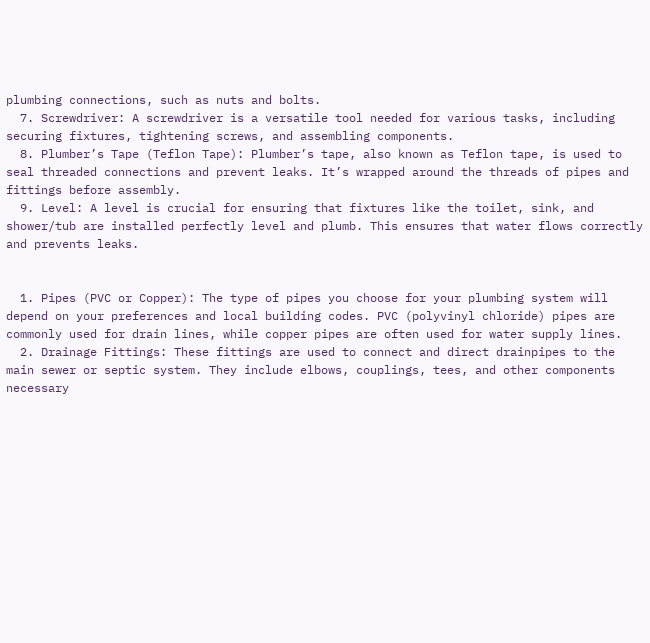plumbing connections, such as nuts and bolts.
  7. Screwdriver: A screwdriver is a versatile tool needed for various tasks, including securing fixtures, tightening screws, and assembling components.
  8. Plumber’s Tape (Teflon Tape): Plumber’s tape, also known as Teflon tape, is used to seal threaded connections and prevent leaks. It’s wrapped around the threads of pipes and fittings before assembly.
  9. Level: A level is crucial for ensuring that fixtures like the toilet, sink, and shower/tub are installed perfectly level and plumb. This ensures that water flows correctly and prevents leaks.


  1. Pipes (PVC or Copper): The type of pipes you choose for your plumbing system will depend on your preferences and local building codes. PVC (polyvinyl chloride) pipes are commonly used for drain lines, while copper pipes are often used for water supply lines.
  2. Drainage Fittings: These fittings are used to connect and direct drainpipes to the main sewer or septic system. They include elbows, couplings, tees, and other components necessary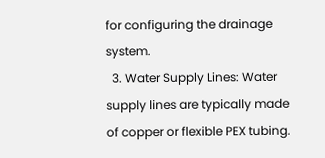for configuring the drainage system.
  3. Water Supply Lines: Water supply lines are typically made of copper or flexible PEX tubing.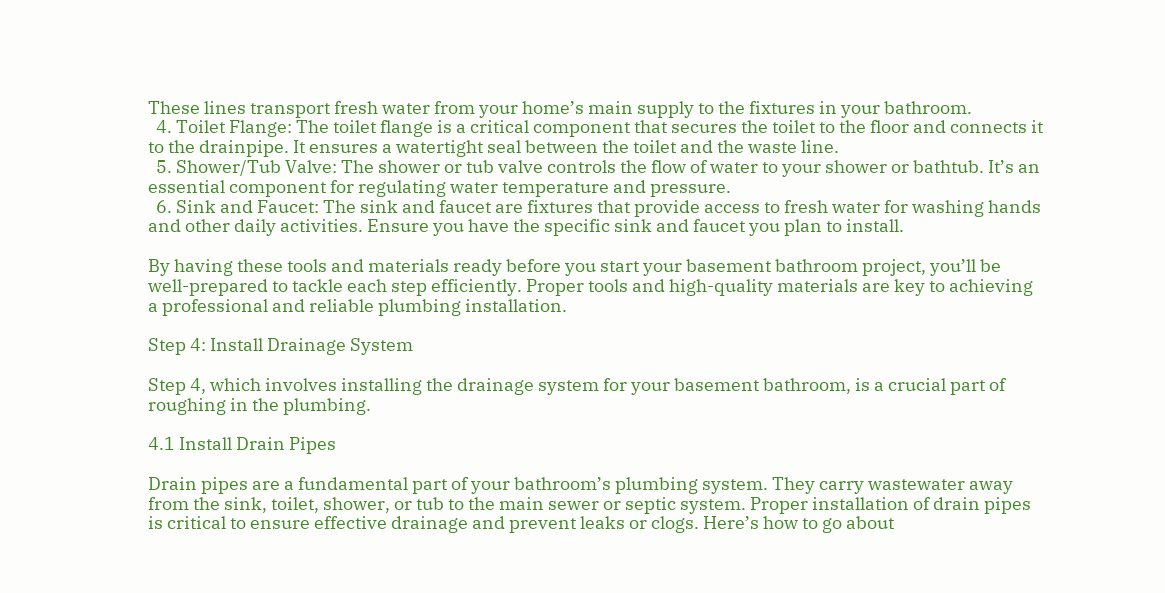These lines transport fresh water from your home’s main supply to the fixtures in your bathroom.
  4. Toilet Flange: The toilet flange is a critical component that secures the toilet to the floor and connects it to the drainpipe. It ensures a watertight seal between the toilet and the waste line.
  5. Shower/Tub Valve: The shower or tub valve controls the flow of water to your shower or bathtub. It’s an essential component for regulating water temperature and pressure.
  6. Sink and Faucet: The sink and faucet are fixtures that provide access to fresh water for washing hands and other daily activities. Ensure you have the specific sink and faucet you plan to install.

By having these tools and materials ready before you start your basement bathroom project, you’ll be well-prepared to tackle each step efficiently. Proper tools and high-quality materials are key to achieving a professional and reliable plumbing installation.

Step 4: Install Drainage System

Step 4, which involves installing the drainage system for your basement bathroom, is a crucial part of roughing in the plumbing.

4.1 Install Drain Pipes

Drain pipes are a fundamental part of your bathroom’s plumbing system. They carry wastewater away from the sink, toilet, shower, or tub to the main sewer or septic system. Proper installation of drain pipes is critical to ensure effective drainage and prevent leaks or clogs. Here’s how to go about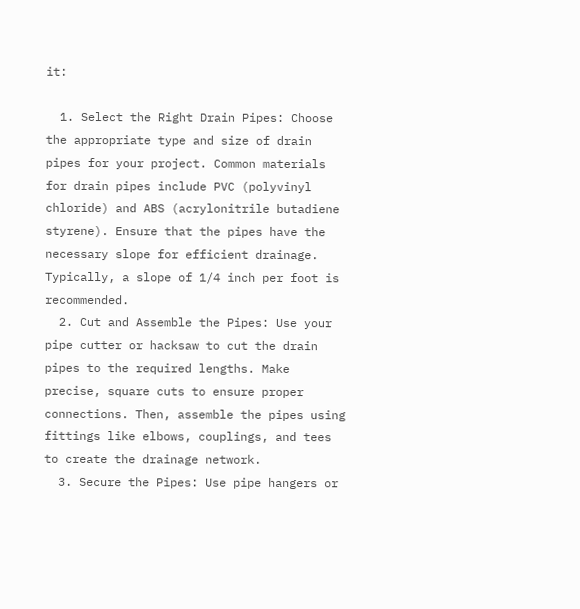it:

  1. Select the Right Drain Pipes: Choose the appropriate type and size of drain pipes for your project. Common materials for drain pipes include PVC (polyvinyl chloride) and ABS (acrylonitrile butadiene styrene). Ensure that the pipes have the necessary slope for efficient drainage. Typically, a slope of 1/4 inch per foot is recommended.
  2. Cut and Assemble the Pipes: Use your pipe cutter or hacksaw to cut the drain pipes to the required lengths. Make precise, square cuts to ensure proper connections. Then, assemble the pipes using fittings like elbows, couplings, and tees to create the drainage network.
  3. Secure the Pipes: Use pipe hangers or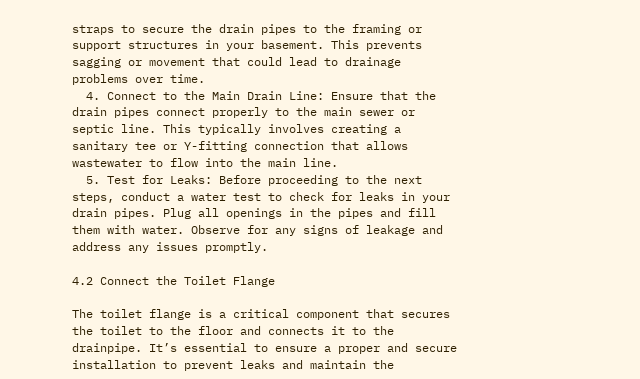straps to secure the drain pipes to the framing or support structures in your basement. This prevents sagging or movement that could lead to drainage problems over time.
  4. Connect to the Main Drain Line: Ensure that the drain pipes connect properly to the main sewer or septic line. This typically involves creating a sanitary tee or Y-fitting connection that allows wastewater to flow into the main line.
  5. Test for Leaks: Before proceeding to the next steps, conduct a water test to check for leaks in your drain pipes. Plug all openings in the pipes and fill them with water. Observe for any signs of leakage and address any issues promptly.

4.2 Connect the Toilet Flange

The toilet flange is a critical component that secures the toilet to the floor and connects it to the drainpipe. It’s essential to ensure a proper and secure installation to prevent leaks and maintain the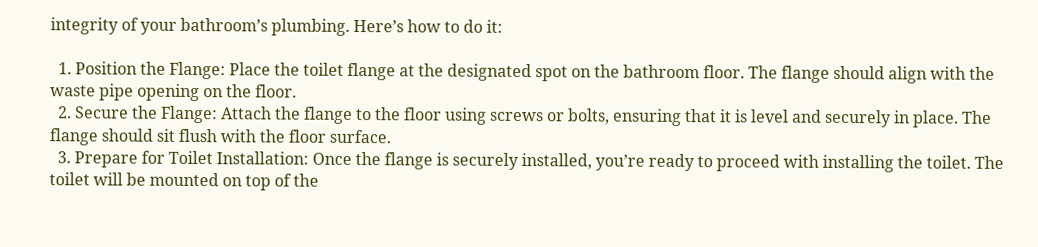integrity of your bathroom’s plumbing. Here’s how to do it:

  1. Position the Flange: Place the toilet flange at the designated spot on the bathroom floor. The flange should align with the waste pipe opening on the floor.
  2. Secure the Flange: Attach the flange to the floor using screws or bolts, ensuring that it is level and securely in place. The flange should sit flush with the floor surface.
  3. Prepare for Toilet Installation: Once the flange is securely installed, you’re ready to proceed with installing the toilet. The toilet will be mounted on top of the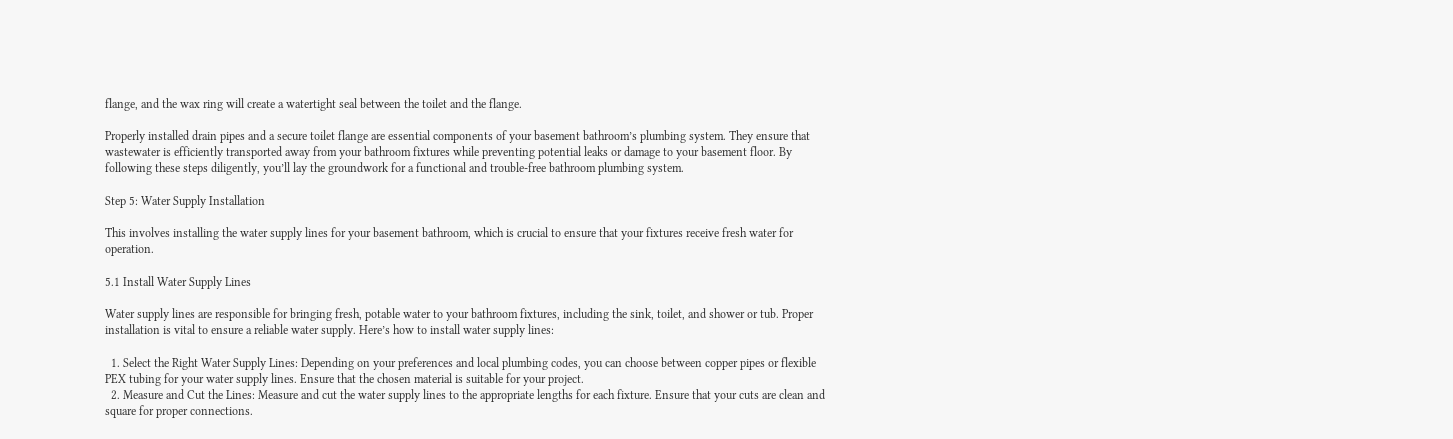flange, and the wax ring will create a watertight seal between the toilet and the flange.

Properly installed drain pipes and a secure toilet flange are essential components of your basement bathroom’s plumbing system. They ensure that wastewater is efficiently transported away from your bathroom fixtures while preventing potential leaks or damage to your basement floor. By following these steps diligently, you’ll lay the groundwork for a functional and trouble-free bathroom plumbing system.

Step 5: Water Supply Installation

This involves installing the water supply lines for your basement bathroom, which is crucial to ensure that your fixtures receive fresh water for operation.

5.1 Install Water Supply Lines

Water supply lines are responsible for bringing fresh, potable water to your bathroom fixtures, including the sink, toilet, and shower or tub. Proper installation is vital to ensure a reliable water supply. Here’s how to install water supply lines:

  1. Select the Right Water Supply Lines: Depending on your preferences and local plumbing codes, you can choose between copper pipes or flexible PEX tubing for your water supply lines. Ensure that the chosen material is suitable for your project.
  2. Measure and Cut the Lines: Measure and cut the water supply lines to the appropriate lengths for each fixture. Ensure that your cuts are clean and square for proper connections.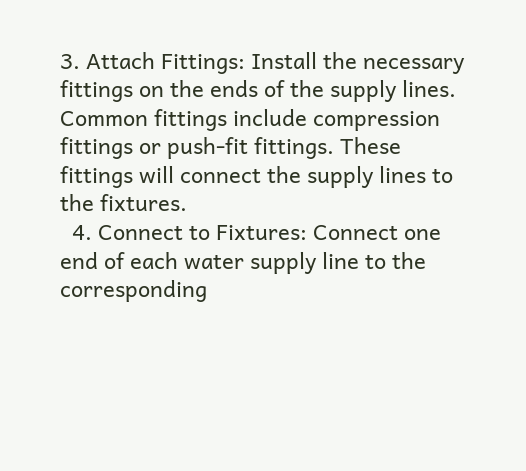3. Attach Fittings: Install the necessary fittings on the ends of the supply lines. Common fittings include compression fittings or push-fit fittings. These fittings will connect the supply lines to the fixtures.
  4. Connect to Fixtures: Connect one end of each water supply line to the corresponding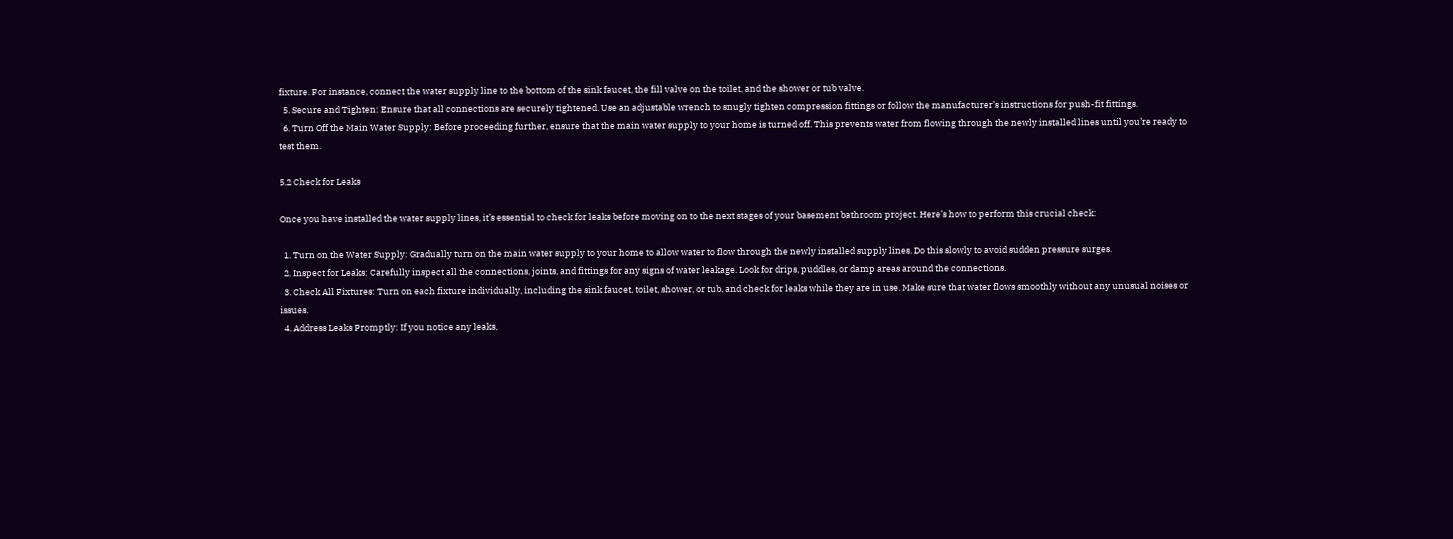fixture. For instance, connect the water supply line to the bottom of the sink faucet, the fill valve on the toilet, and the shower or tub valve.
  5. Secure and Tighten: Ensure that all connections are securely tightened. Use an adjustable wrench to snugly tighten compression fittings or follow the manufacturer’s instructions for push-fit fittings.
  6. Turn Off the Main Water Supply: Before proceeding further, ensure that the main water supply to your home is turned off. This prevents water from flowing through the newly installed lines until you’re ready to test them.

5.2 Check for Leaks

Once you have installed the water supply lines, it’s essential to check for leaks before moving on to the next stages of your basement bathroom project. Here’s how to perform this crucial check:

  1. Turn on the Water Supply: Gradually turn on the main water supply to your home to allow water to flow through the newly installed supply lines. Do this slowly to avoid sudden pressure surges.
  2. Inspect for Leaks: Carefully inspect all the connections, joints, and fittings for any signs of water leakage. Look for drips, puddles, or damp areas around the connections.
  3. Check All Fixtures: Turn on each fixture individually, including the sink faucet, toilet, shower, or tub, and check for leaks while they are in use. Make sure that water flows smoothly without any unusual noises or issues.
  4. Address Leaks Promptly: If you notice any leaks,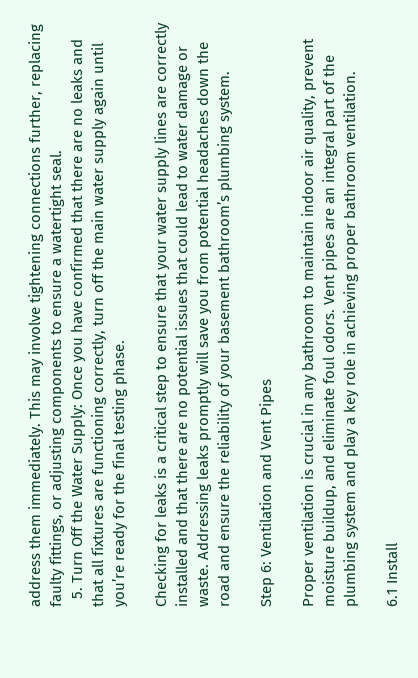address them immediately. This may involve tightening connections further, replacing faulty fittings, or adjusting components to ensure a watertight seal.
  5. Turn Off the Water Supply: Once you have confirmed that there are no leaks and that all fixtures are functioning correctly, turn off the main water supply again until you’re ready for the final testing phase.

Checking for leaks is a critical step to ensure that your water supply lines are correctly installed and that there are no potential issues that could lead to water damage or waste. Addressing leaks promptly will save you from potential headaches down the road and ensure the reliability of your basement bathroom’s plumbing system.

Step 6: Ventilation and Vent Pipes

Proper ventilation is crucial in any bathroom to maintain indoor air quality, prevent moisture buildup, and eliminate foul odors. Vent pipes are an integral part of the plumbing system and play a key role in achieving proper bathroom ventilation.

6.1 Install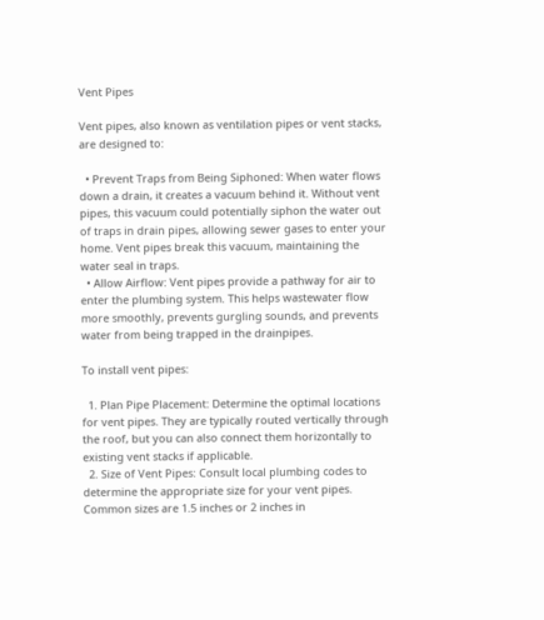Vent Pipes

Vent pipes, also known as ventilation pipes or vent stacks, are designed to:

  • Prevent Traps from Being Siphoned: When water flows down a drain, it creates a vacuum behind it. Without vent pipes, this vacuum could potentially siphon the water out of traps in drain pipes, allowing sewer gases to enter your home. Vent pipes break this vacuum, maintaining the water seal in traps.
  • Allow Airflow: Vent pipes provide a pathway for air to enter the plumbing system. This helps wastewater flow more smoothly, prevents gurgling sounds, and prevents water from being trapped in the drainpipes.

To install vent pipes:

  1. Plan Pipe Placement: Determine the optimal locations for vent pipes. They are typically routed vertically through the roof, but you can also connect them horizontally to existing vent stacks if applicable.
  2. Size of Vent Pipes: Consult local plumbing codes to determine the appropriate size for your vent pipes. Common sizes are 1.5 inches or 2 inches in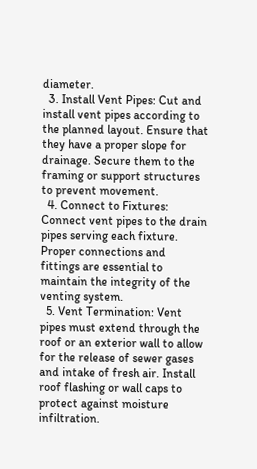diameter.
  3. Install Vent Pipes: Cut and install vent pipes according to the planned layout. Ensure that they have a proper slope for drainage. Secure them to the framing or support structures to prevent movement.
  4. Connect to Fixtures: Connect vent pipes to the drain pipes serving each fixture. Proper connections and fittings are essential to maintain the integrity of the venting system.
  5. Vent Termination: Vent pipes must extend through the roof or an exterior wall to allow for the release of sewer gases and intake of fresh air. Install roof flashing or wall caps to protect against moisture infiltration.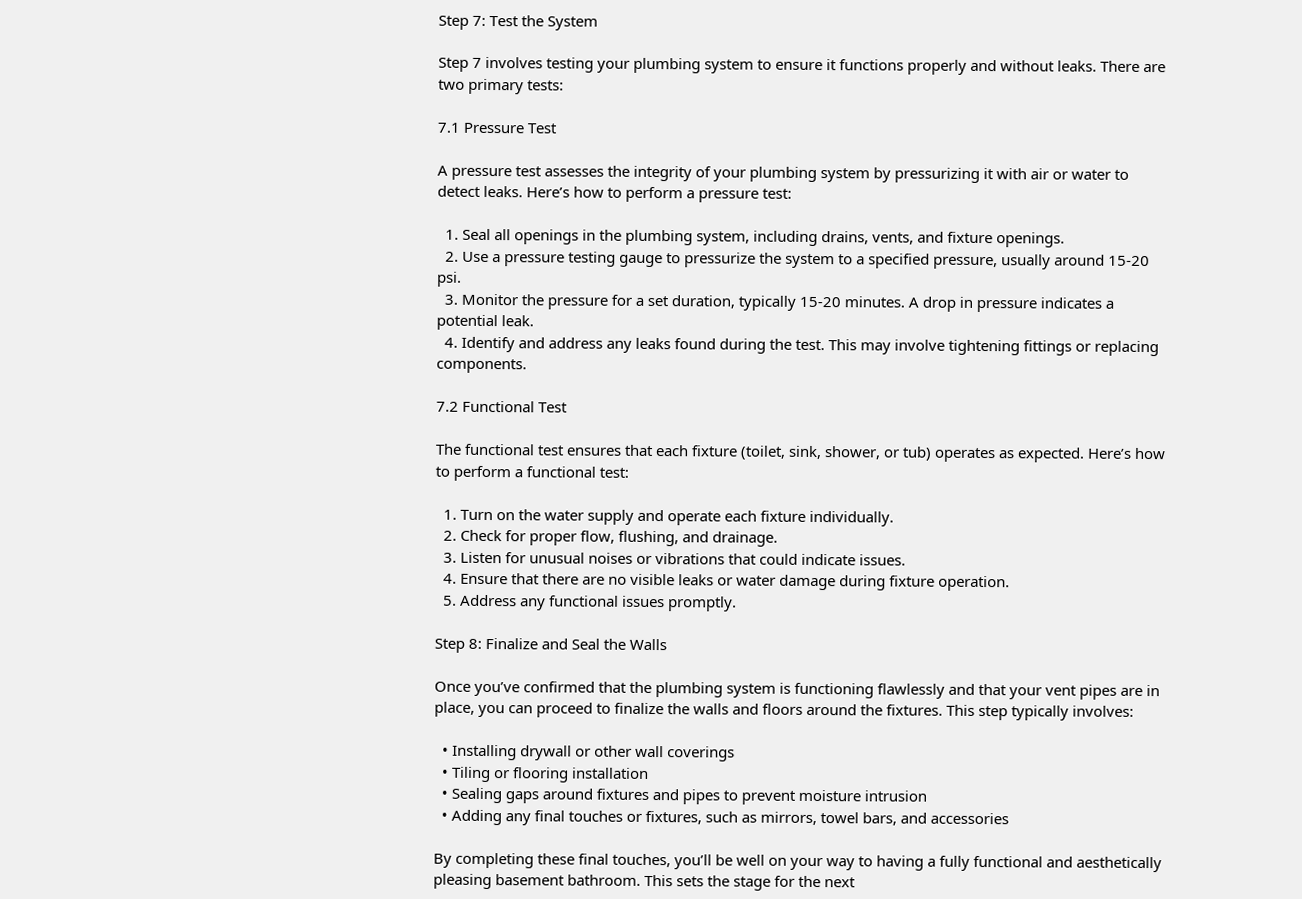Step 7: Test the System

Step 7 involves testing your plumbing system to ensure it functions properly and without leaks. There are two primary tests:

7.1 Pressure Test

A pressure test assesses the integrity of your plumbing system by pressurizing it with air or water to detect leaks. Here’s how to perform a pressure test:

  1. Seal all openings in the plumbing system, including drains, vents, and fixture openings.
  2. Use a pressure testing gauge to pressurize the system to a specified pressure, usually around 15-20 psi.
  3. Monitor the pressure for a set duration, typically 15-20 minutes. A drop in pressure indicates a potential leak.
  4. Identify and address any leaks found during the test. This may involve tightening fittings or replacing components.

7.2 Functional Test

The functional test ensures that each fixture (toilet, sink, shower, or tub) operates as expected. Here’s how to perform a functional test:

  1. Turn on the water supply and operate each fixture individually.
  2. Check for proper flow, flushing, and drainage.
  3. Listen for unusual noises or vibrations that could indicate issues.
  4. Ensure that there are no visible leaks or water damage during fixture operation.
  5. Address any functional issues promptly.

Step 8: Finalize and Seal the Walls

Once you’ve confirmed that the plumbing system is functioning flawlessly and that your vent pipes are in place, you can proceed to finalize the walls and floors around the fixtures. This step typically involves:

  • Installing drywall or other wall coverings
  • Tiling or flooring installation
  • Sealing gaps around fixtures and pipes to prevent moisture intrusion
  • Adding any final touches or fixtures, such as mirrors, towel bars, and accessories

By completing these final touches, you’ll be well on your way to having a fully functional and aesthetically pleasing basement bathroom. This sets the stage for the next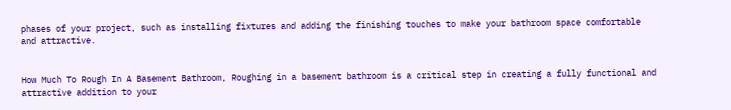phases of your project, such as installing fixtures and adding the finishing touches to make your bathroom space comfortable and attractive.


How Much To Rough In A Basement Bathroom, Roughing in a basement bathroom is a critical step in creating a fully functional and attractive addition to your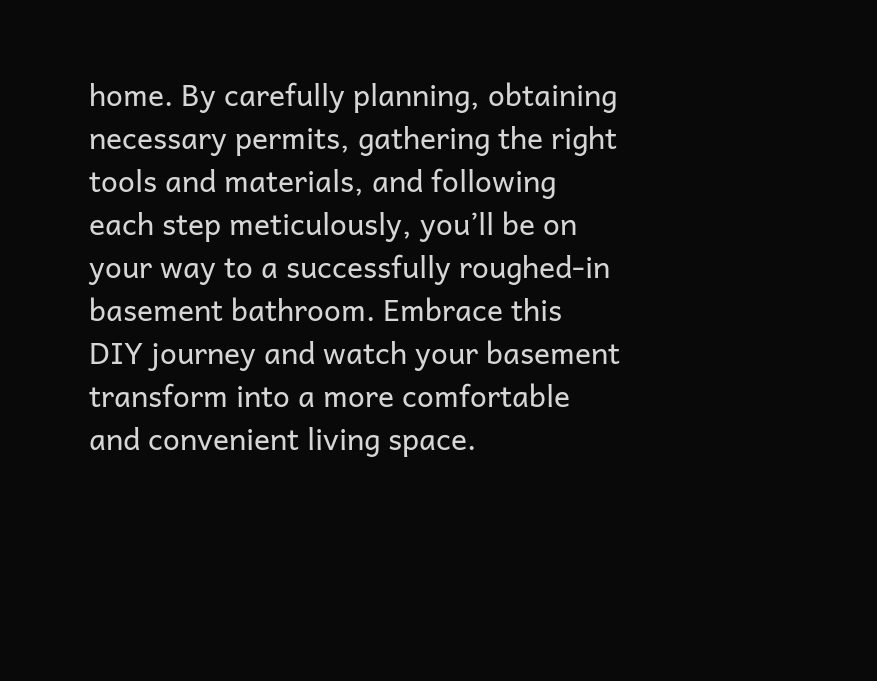home. By carefully planning, obtaining necessary permits, gathering the right tools and materials, and following each step meticulously, you’ll be on your way to a successfully roughed-in basement bathroom. Embrace this DIY journey and watch your basement transform into a more comfortable and convenient living space.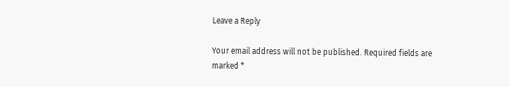Leave a Reply

Your email address will not be published. Required fields are marked *